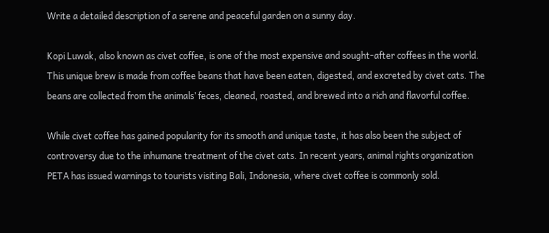Write a detailed description of a serene and peaceful garden on a sunny day.

Kopi Luwak, also known as civet coffee, is one of the most expensive and sought-after coffees in the world. This unique brew is made from coffee beans that have been eaten, digested, and excreted by civet cats. The beans are collected from the animals’ feces, cleaned, roasted, and brewed into a rich and flavorful coffee.

While civet coffee has gained popularity for its smooth and unique taste, it has also been the subject of controversy due to the inhumane treatment of the civet cats. In recent years, animal rights organization PETA has issued warnings to tourists visiting Bali, Indonesia, where civet coffee is commonly sold.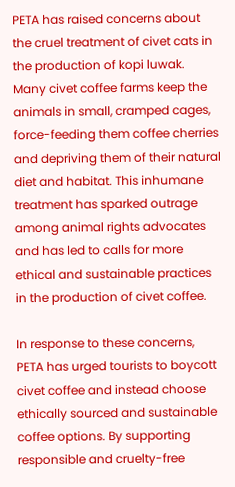PETA has raised concerns about the cruel treatment of civet cats in the production of kopi luwak. Many civet coffee farms keep the animals in small, cramped cages, force-feeding them coffee cherries and depriving them of their natural diet and habitat. This inhumane treatment has sparked outrage among animal rights advocates and has led to calls for more ethical and sustainable practices in the production of civet coffee.

In response to these concerns, PETA has urged tourists to boycott civet coffee and instead choose ethically sourced and sustainable coffee options. By supporting responsible and cruelty-free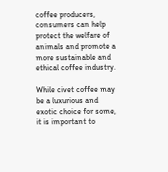coffee producers, consumers can help protect the welfare of animals and promote a more sustainable and ethical coffee industry.

While civet coffee may be a luxurious and exotic choice for some, it is important to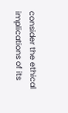consider the ethical implications of its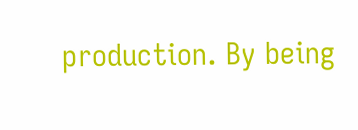production. By being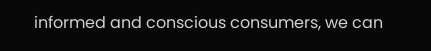informed and conscious consumers, we can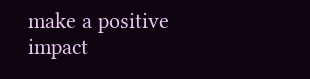make a positive impact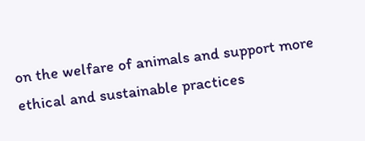on the welfare of animals and support more ethical and sustainable practices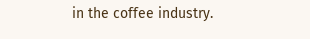in the coffee industry.